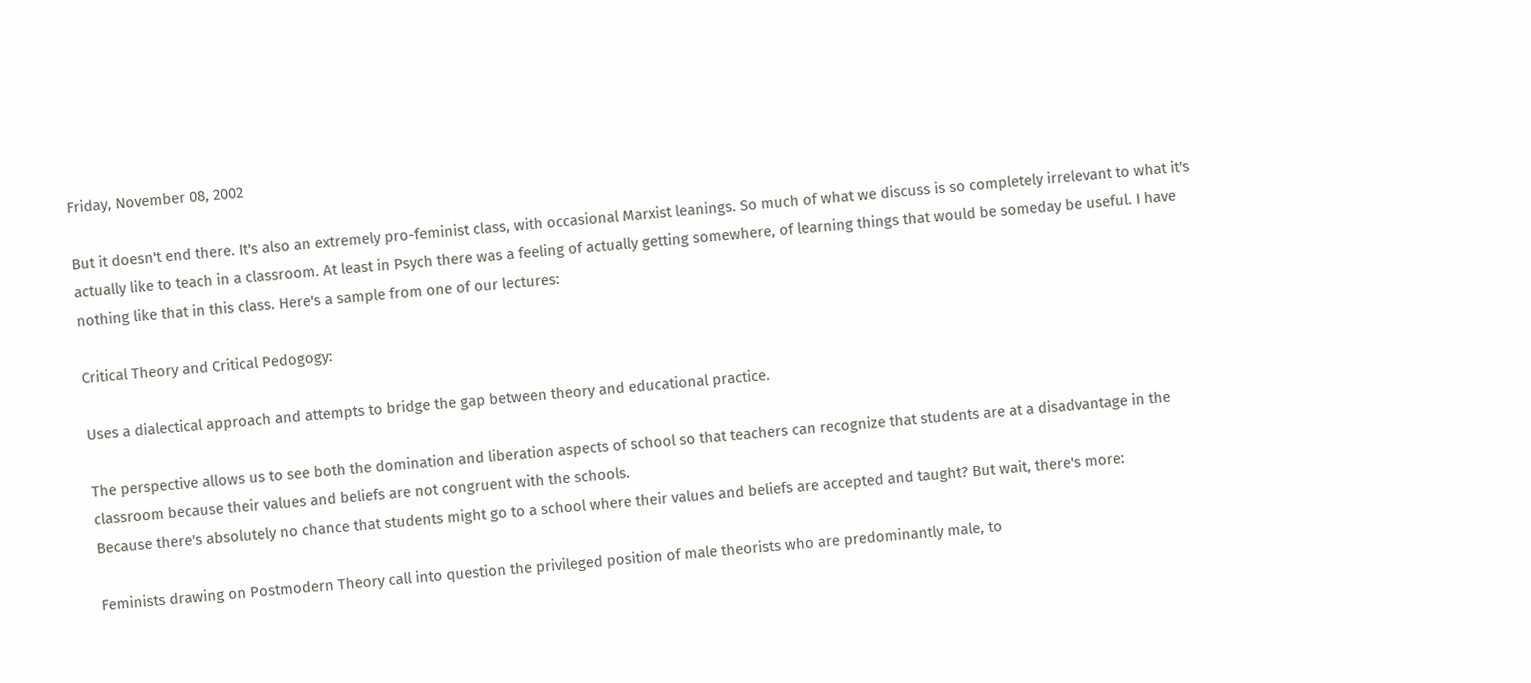Friday, November 08, 2002

But it doesn't end there. It's also an extremely pro-feminist class, with occasional Marxist leanings. So much of what we discuss is so completely irrelevant to what it's actually like to teach in a classroom. At least in Psych there was a feeling of actually getting somewhere, of learning things that would be someday be useful. I have nothing like that in this class. Here's a sample from one of our lectures:

Critical Theory and Critical Pedogogy:

Uses a dialectical approach and attempts to bridge the gap between theory and educational practice.

The perspective allows us to see both the domination and liberation aspects of school so that teachers can recognize that students are at a disadvantage in the classroom because their values and beliefs are not congruent with the schools.
Because there's absolutely no chance that students might go to a school where their values and beliefs are accepted and taught? But wait, there's more:

Feminists drawing on Postmodern Theory call into question the privileged position of male theorists who are predominantly male, to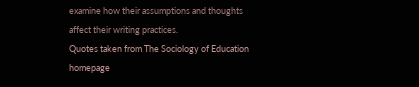examine how their assumptions and thoughts affect their writing practices.
Quotes taken from The Sociology of Education homepage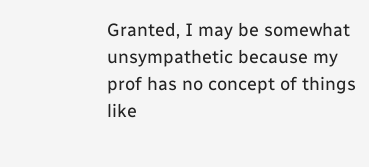Granted, I may be somewhat unsympathetic because my prof has no concept of things like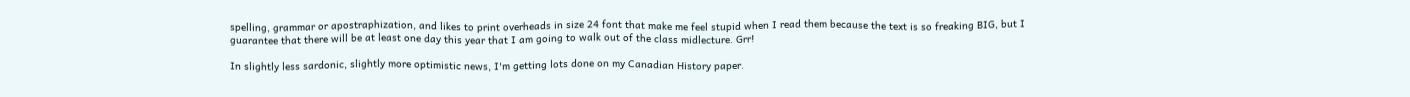spelling, grammar or apostraphization, and likes to print overheads in size 24 font that make me feel stupid when I read them because the text is so freaking BIG, but I guarantee that there will be at least one day this year that I am going to walk out of the class midlecture. Grr!

In slightly less sardonic, slightly more optimistic news, I'm getting lots done on my Canadian History paper.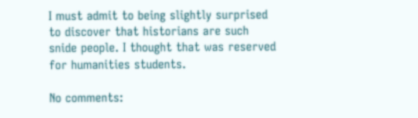I must admit to being slightly surprised to discover that historians are such snide people. I thought that was reserved for humanities students.

No comments: